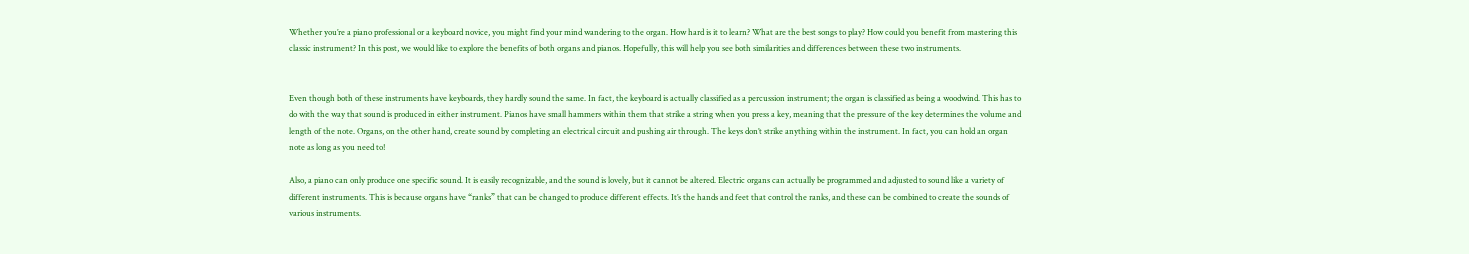Whether you’re a piano professional or a keyboard novice, you might find your mind wandering to the organ. How hard is it to learn? What are the best songs to play? How could you benefit from mastering this classic instrument? In this post, we would like to explore the benefits of both organs and pianos. Hopefully, this will help you see both similarities and differences between these two instruments.


Even though both of these instruments have keyboards, they hardly sound the same. In fact, the keyboard is actually classified as a percussion instrument; the organ is classified as being a woodwind. This has to do with the way that sound is produced in either instrument. Pianos have small hammers within them that strike a string when you press a key, meaning that the pressure of the key determines the volume and length of the note. Organs, on the other hand, create sound by completing an electrical circuit and pushing air through. The keys don’t strike anything within the instrument. In fact, you can hold an organ note as long as you need to!

Also, a piano can only produce one specific sound. It is easily recognizable, and the sound is lovely, but it cannot be altered. Electric organs can actually be programmed and adjusted to sound like a variety of different instruments. This is because organs have “ranks” that can be changed to produce different effects. It’s the hands and feet that control the ranks, and these can be combined to create the sounds of various instruments.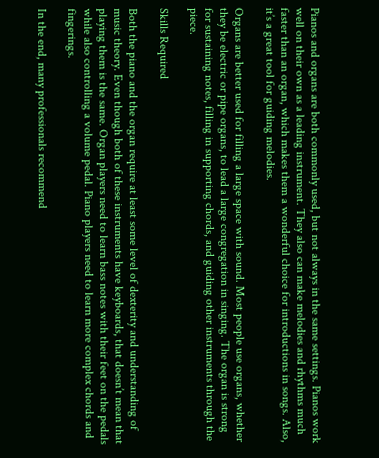Pianos and organs are both commonly used, but not always in the same settings. Pianos work well on their own as a leading instrument. They also can make melodies and rhythms much faster than an organ, which makes them a wonderful choice for introductions in songs. Also, it’s a great tool for guiding melodies.

Organs are better used for filling a large space with sound. Most people use organs, whether they be electric or pipe organs, to lead a large congregation in singing. The organ is strong for sustaining notes, filling in supporting chords, and guiding other instruments through the piece.

Skills Required

Both the piano and the organ require at least some level of dexterity and understanding of music theory. Even though both of these instruments have keyboards, that doesn’t mean that playing them is the same. Organ players need to learn bass notes with their feet on the pedals while also controlling a volume pedal. Piano players need to learn more complex chords and fingerings.

In the end, many professionals recommend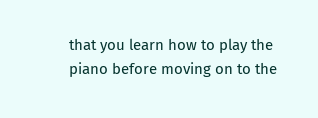that you learn how to play the piano before moving on to the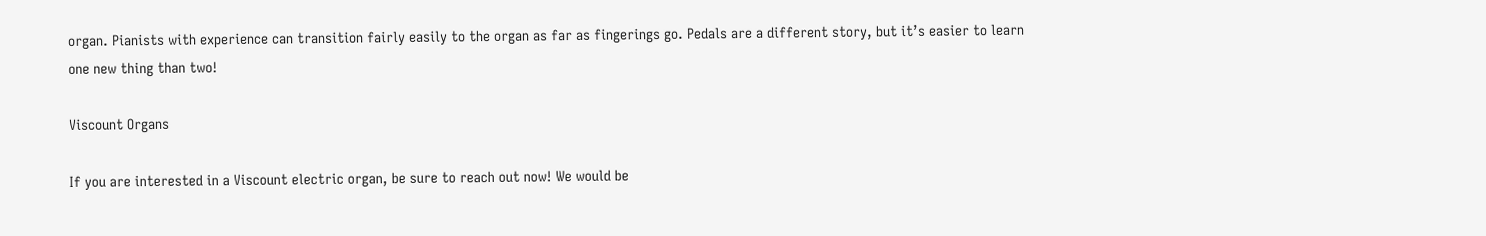organ. Pianists with experience can transition fairly easily to the organ as far as fingerings go. Pedals are a different story, but it’s easier to learn one new thing than two!

Viscount Organs

If you are interested in a Viscount electric organ, be sure to reach out now! We would be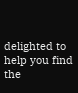delighted to help you find the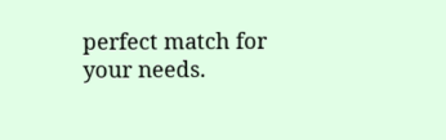perfect match for your needs.